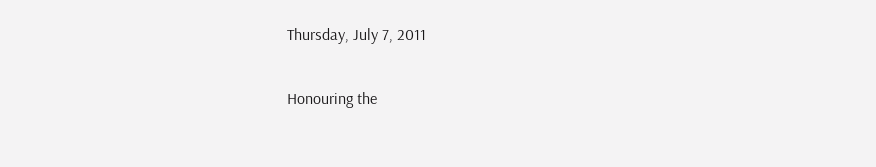Thursday, July 7, 2011

Honouring the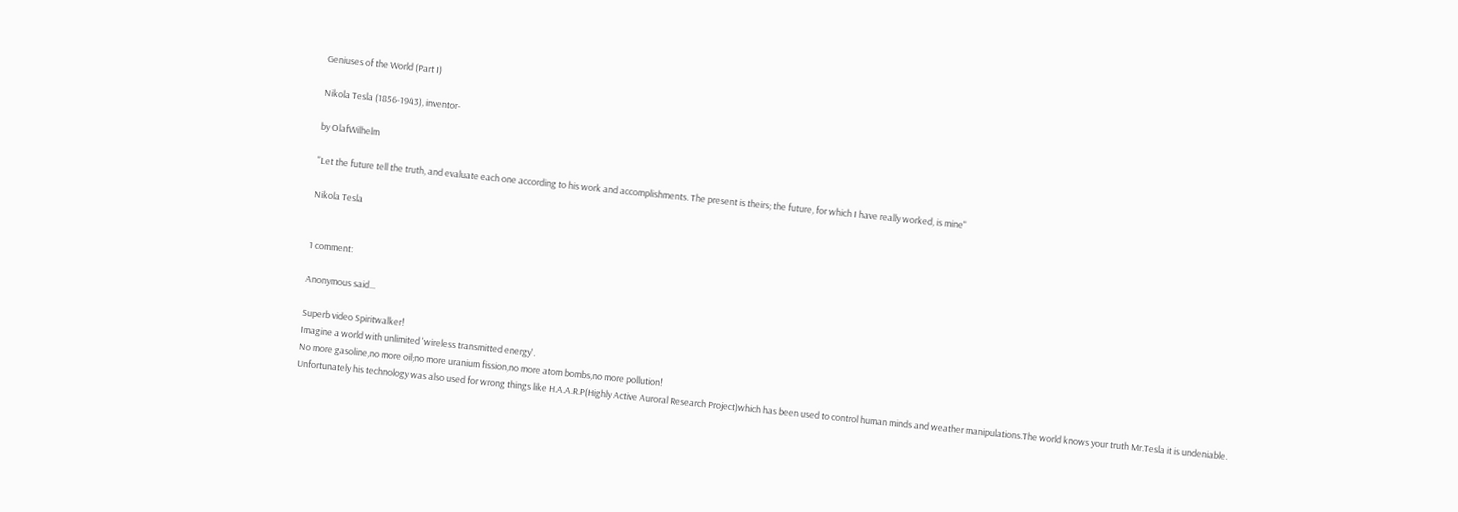Geniuses of the World (Part I)

Nikola Tesla (1856-1943), inventor-

by OlafWilhelm

"Let the future tell the truth, and evaluate each one according to his work and accomplishments. The present is theirs; the future, for which I have really worked, is mine"

Nikola Tesla


1 comment:

Anonymous said...

Superb video Spiritwalker!
Imagine a world with unlimited 'wireless transmitted energy'.
No more gasoline,no more oil;no more uranium fission,no more atom bombs,no more pollution!
Unfortunately his technology was also used for wrong things like H.A.A.R.P(Highly Active Auroral Research Project)which has been used to control human minds and weather manipulations.The world knows your truth Mr.Tesla it is undeniable.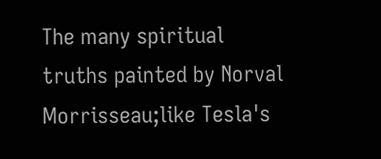The many spiritual truths painted by Norval Morrisseau;like Tesla's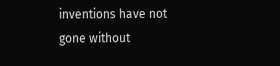inventions have not gone without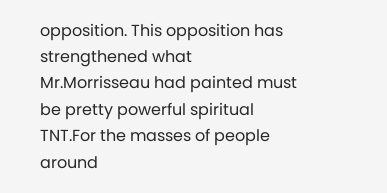opposition. This opposition has strengthened what Mr.Morrisseau had painted must be pretty powerful spiritual TNT.For the masses of people around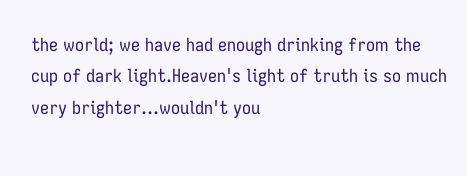the world; we have had enough drinking from the cup of dark light.Heaven's light of truth is so much very brighter...wouldn't you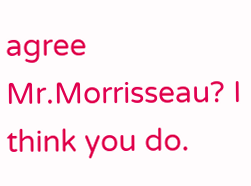agree Mr.Morrisseau? I think you do.